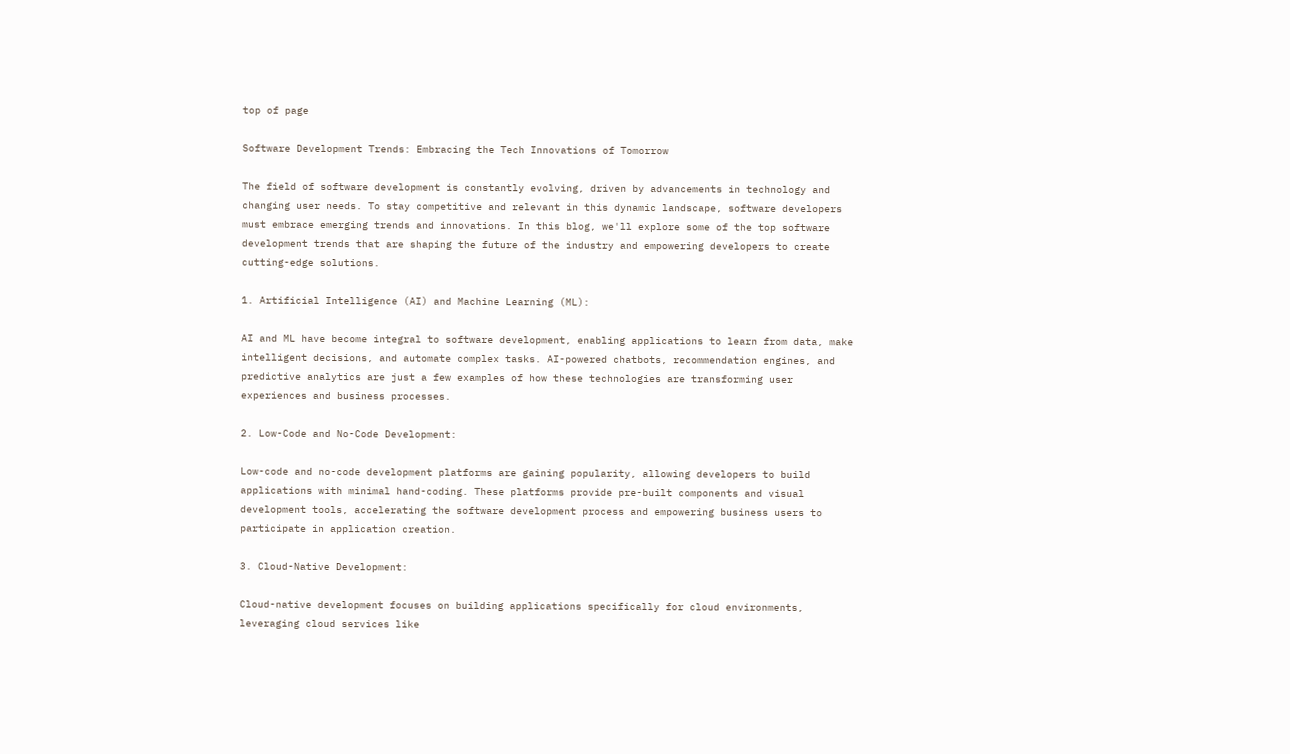top of page

Software Development Trends: Embracing the Tech Innovations of Tomorrow

The field of software development is constantly evolving, driven by advancements in technology and changing user needs. To stay competitive and relevant in this dynamic landscape, software developers must embrace emerging trends and innovations. In this blog, we'll explore some of the top software development trends that are shaping the future of the industry and empowering developers to create cutting-edge solutions.

1. Artificial Intelligence (AI) and Machine Learning (ML):

AI and ML have become integral to software development, enabling applications to learn from data, make intelligent decisions, and automate complex tasks. AI-powered chatbots, recommendation engines, and predictive analytics are just a few examples of how these technologies are transforming user experiences and business processes.

2. Low-Code and No-Code Development:

Low-code and no-code development platforms are gaining popularity, allowing developers to build applications with minimal hand-coding. These platforms provide pre-built components and visual development tools, accelerating the software development process and empowering business users to participate in application creation.

3. Cloud-Native Development:

Cloud-native development focuses on building applications specifically for cloud environments, leveraging cloud services like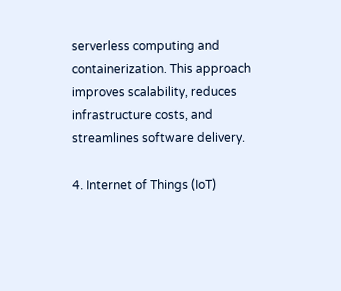serverless computing and containerization. This approach improves scalability, reduces infrastructure costs, and streamlines software delivery.

4. Internet of Things (IoT)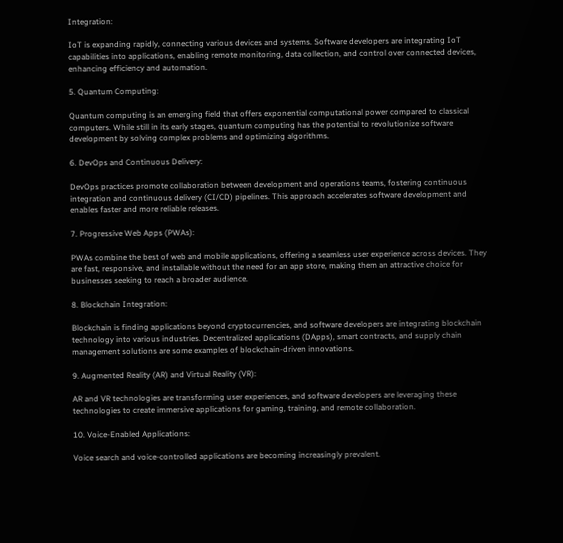Integration:

IoT is expanding rapidly, connecting various devices and systems. Software developers are integrating IoT capabilities into applications, enabling remote monitoring, data collection, and control over connected devices, enhancing efficiency and automation.

5. Quantum Computing:

Quantum computing is an emerging field that offers exponential computational power compared to classical computers. While still in its early stages, quantum computing has the potential to revolutionize software development by solving complex problems and optimizing algorithms.

6. DevOps and Continuous Delivery:

DevOps practices promote collaboration between development and operations teams, fostering continuous integration and continuous delivery (CI/CD) pipelines. This approach accelerates software development and enables faster and more reliable releases.

7. Progressive Web Apps (PWAs):

PWAs combine the best of web and mobile applications, offering a seamless user experience across devices. They are fast, responsive, and installable without the need for an app store, making them an attractive choice for businesses seeking to reach a broader audience.

8. Blockchain Integration:

Blockchain is finding applications beyond cryptocurrencies, and software developers are integrating blockchain technology into various industries. Decentralized applications (DApps), smart contracts, and supply chain management solutions are some examples of blockchain-driven innovations.

9. Augmented Reality (AR) and Virtual Reality (VR):

AR and VR technologies are transforming user experiences, and software developers are leveraging these technologies to create immersive applications for gaming, training, and remote collaboration.

10. Voice-Enabled Applications:

Voice search and voice-controlled applications are becoming increasingly prevalent.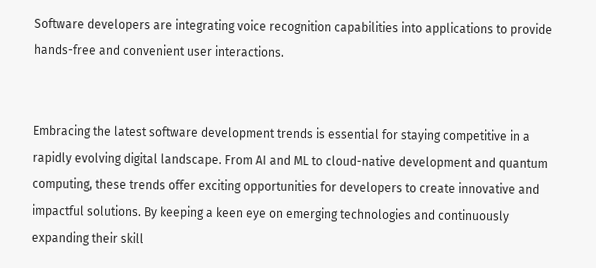Software developers are integrating voice recognition capabilities into applications to provide hands-free and convenient user interactions.


Embracing the latest software development trends is essential for staying competitive in a rapidly evolving digital landscape. From AI and ML to cloud-native development and quantum computing, these trends offer exciting opportunities for developers to create innovative and impactful solutions. By keeping a keen eye on emerging technologies and continuously expanding their skill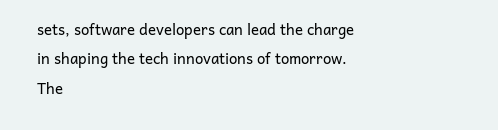sets, software developers can lead the charge in shaping the tech innovations of tomorrow. The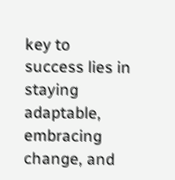key to success lies in staying adaptable, embracing change, and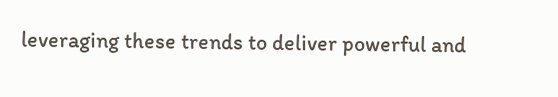leveraging these trends to deliver powerful and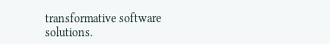transformative software solutions.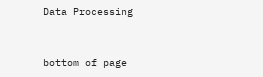Data Processing


bottom of page